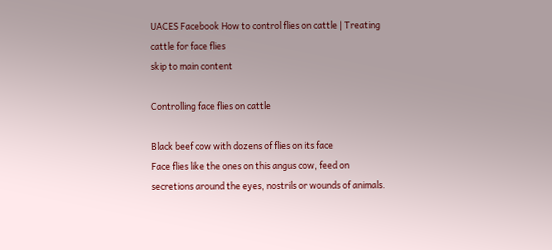UACES Facebook How to control flies on cattle | Treating cattle for face flies
skip to main content

Controlling face flies on cattle

Black beef cow with dozens of flies on its face
Face flies like the ones on this angus cow, feed on secretions around the eyes, nostrils or wounds of animals.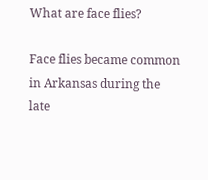What are face flies?

Face flies became common in Arkansas during the late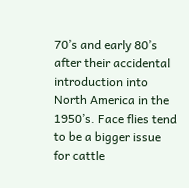70’s and early 80’s after their accidental introduction into North America in the 1950’s. Face flies tend to be a bigger issue for cattle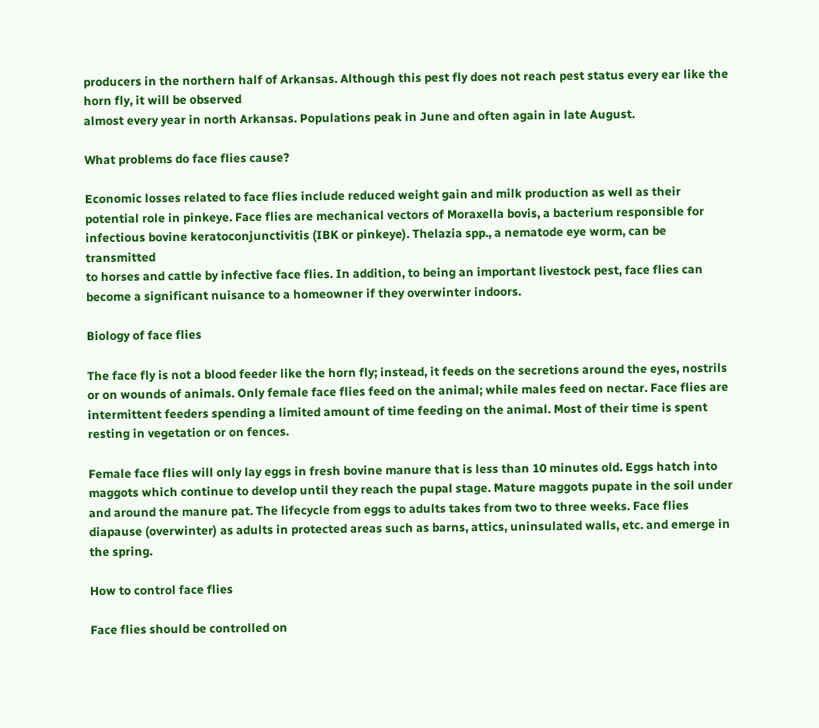producers in the northern half of Arkansas. Although this pest fly does not reach pest status every ear like the horn fly, it will be observed
almost every year in north Arkansas. Populations peak in June and often again in late August.

What problems do face flies cause?

Economic losses related to face flies include reduced weight gain and milk production as well as their potential role in pinkeye. Face flies are mechanical vectors of Moraxella bovis, a bacterium responsible for infectious bovine keratoconjunctivitis (IBK or pinkeye). Thelazia spp., a nematode eye worm, can be transmitted
to horses and cattle by infective face flies. In addition, to being an important livestock pest, face flies can become a significant nuisance to a homeowner if they overwinter indoors.

Biology of face flies

The face fly is not a blood feeder like the horn fly; instead, it feeds on the secretions around the eyes, nostrils or on wounds of animals. Only female face flies feed on the animal; while males feed on nectar. Face flies are  intermittent feeders spending a limited amount of time feeding on the animal. Most of their time is spent resting in vegetation or on fences.

Female face flies will only lay eggs in fresh bovine manure that is less than 10 minutes old. Eggs hatch into maggots which continue to develop until they reach the pupal stage. Mature maggots pupate in the soil under and around the manure pat. The lifecycle from eggs to adults takes from two to three weeks. Face flies diapause (overwinter) as adults in protected areas such as barns, attics, uninsulated walls, etc. and emerge in the spring.

How to control face flies

Face flies should be controlled on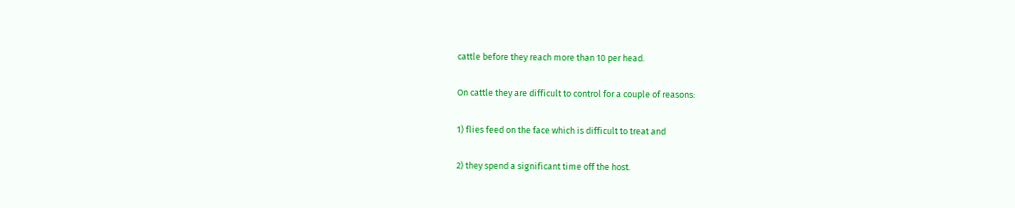cattle before they reach more than 10 per head.

On cattle they are difficult to control for a couple of reasons:

1) flies feed on the face which is difficult to treat and

2) they spend a significant time off the host.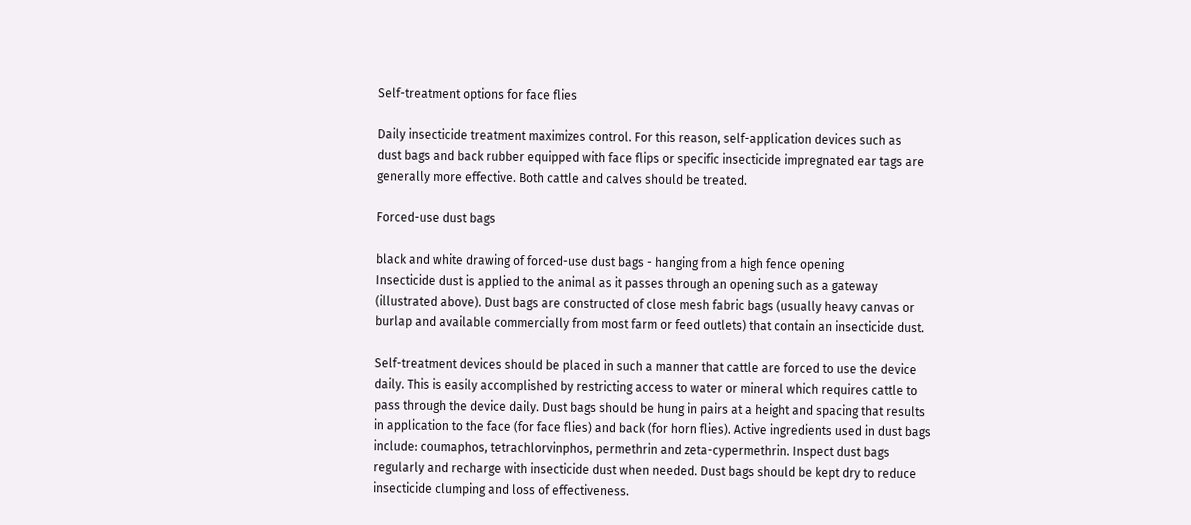Self-treatment options for face flies

Daily insecticide treatment maximizes control. For this reason, self-application devices such as
dust bags and back rubber equipped with face flips or specific insecticide impregnated ear tags are generally more effective. Both cattle and calves should be treated.

Forced-use dust bags

black and white drawing of forced-use dust bags - hanging from a high fence opening
Insecticide dust is applied to the animal as it passes through an opening such as a gateway (illustrated above). Dust bags are constructed of close mesh fabric bags (usually heavy canvas or burlap and available commercially from most farm or feed outlets) that contain an insecticide dust.

Self-treatment devices should be placed in such a manner that cattle are forced to use the device daily. This is easily accomplished by restricting access to water or mineral which requires cattle to pass through the device daily. Dust bags should be hung in pairs at a height and spacing that results in application to the face (for face flies) and back (for horn flies). Active ingredients used in dust bags include: coumaphos, tetrachlorvinphos, permethrin and zeta-cypermethrin. Inspect dust bags regularly and recharge with insecticide dust when needed. Dust bags should be kept dry to reduce insecticide clumping and loss of effectiveness.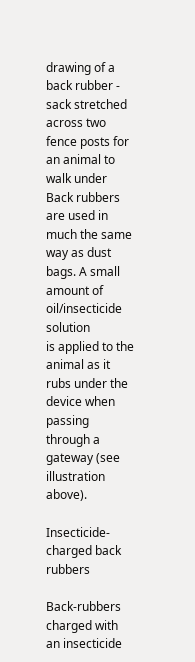drawing of a back rubber - sack stretched across two fence posts for an animal to walk under
Back rubbers are used in much the same way as dust bags. A small amount of oil/insecticide solution
is applied to the animal as it rubs under the device when passing through a gateway (see illustration above).

Insecticide-charged back rubbers

Back-rubbers charged with an insecticide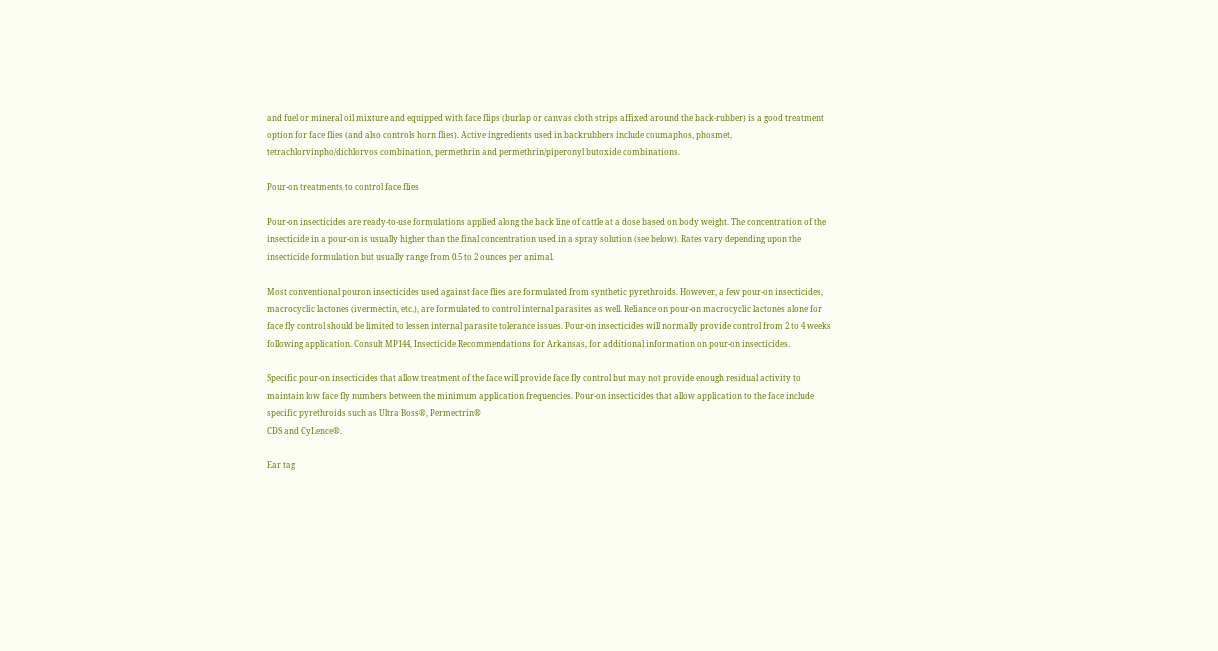and fuel or mineral oil mixture and equipped with face flips (burlap or canvas cloth strips affixed around the back-rubber) is a good treatment option for face flies (and also controls horn flies). Active ingredients used in backrubbers include coumaphos, phosmet, tetrachlorvinpho/dichlorvos combination, permethrin and permethrin/piperonyl butoxide combinations.

Pour-on treatments to control face flies

Pour-on insecticides are ready-to-use formulations applied along the back line of cattle at a dose based on body weight. The concentration of the insecticide in a pour-on is usually higher than the final concentration used in a spray solution (see below). Rates vary depending upon the insecticide formulation but usually range from 0.5 to 2 ounces per animal.

Most conventional pouron insecticides used against face flies are formulated from synthetic pyrethroids. However, a few pour-on insecticides, macrocyclic lactones (ivermectin, etc.), are formulated to control internal parasites as well. Reliance on pour-on macrocyclic lactones alone for face fly control should be limited to lessen internal parasite tolerance issues. Pour-on insecticides will normally provide control from 2 to 4 weeks following application. Consult MP144, Insecticide Recommendations for Arkansas, for additional information on pour-on insecticides.

Specific pour-on insecticides that allow treatment of the face will provide face fly control but may not provide enough residual activity to maintain low face fly numbers between the minimum application frequencies. Pour-on insecticides that allow application to the face include specific pyrethroids such as Ultra Boss®, Permectrin®
CDS and CyLence®.

Ear tag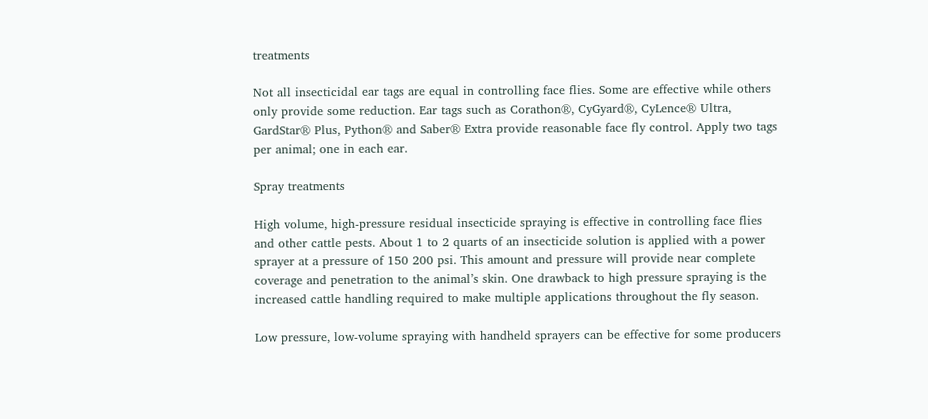treatments

Not all insecticidal ear tags are equal in controlling face flies. Some are effective while others only provide some reduction. Ear tags such as Corathon®, CyGyard®, CyLence® Ultra, GardStar® Plus, Python® and Saber® Extra provide reasonable face fly control. Apply two tags per animal; one in each ear.

Spray treatments

High volume, high-pressure residual insecticide spraying is effective in controlling face flies and other cattle pests. About 1 to 2 quarts of an insecticide solution is applied with a power sprayer at a pressure of 150 200 psi. This amount and pressure will provide near complete coverage and penetration to the animal’s skin. One drawback to high pressure spraying is the increased cattle handling required to make multiple applications throughout the fly season.

Low pressure, low-volume spraying with handheld sprayers can be effective for some producers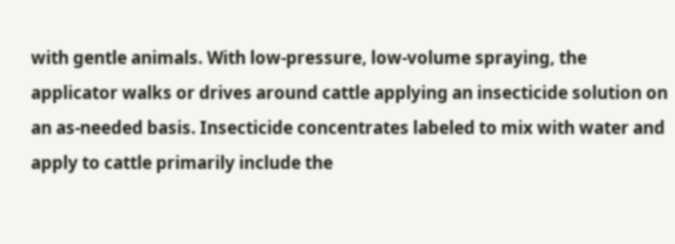with gentle animals. With low-pressure, low-volume spraying, the applicator walks or drives around cattle applying an insecticide solution on an as-needed basis. Insecticide concentrates labeled to mix with water and apply to cattle primarily include the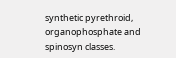synthetic pyrethroid, organophosphate and spinosyn classes.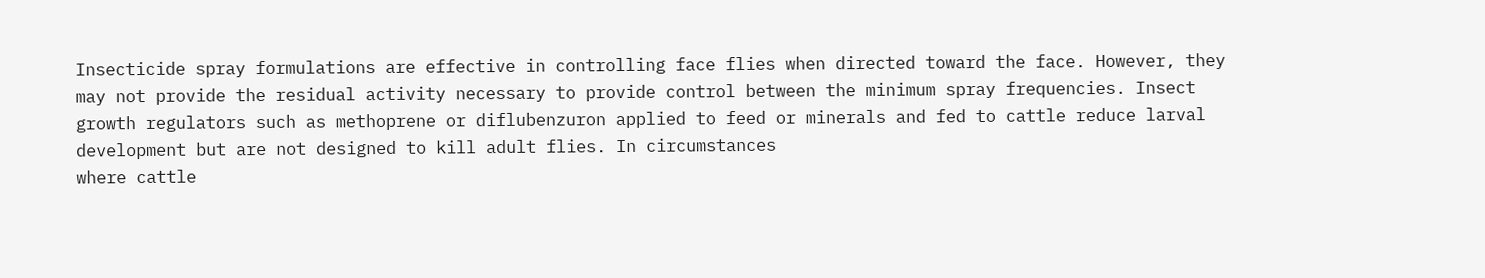Insecticide spray formulations are effective in controlling face flies when directed toward the face. However, they may not provide the residual activity necessary to provide control between the minimum spray frequencies. Insect growth regulators such as methoprene or diflubenzuron applied to feed or minerals and fed to cattle reduce larval development but are not designed to kill adult flies. In circumstances
where cattle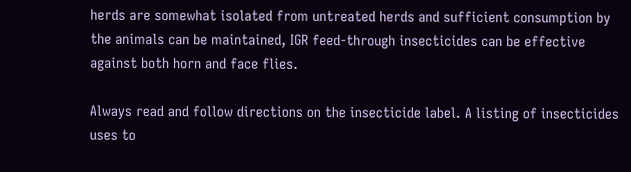herds are somewhat isolated from untreated herds and sufficient consumption by the animals can be maintained, IGR feed-through insecticides can be effective against both horn and face flies.

Always read and follow directions on the insecticide label. A listing of insecticides uses to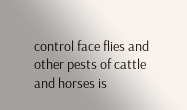control face flies and other pests of cattle and horses is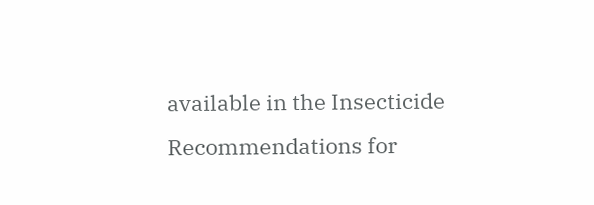available in the Insecticide Recommendations for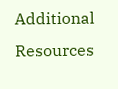Additional Resources